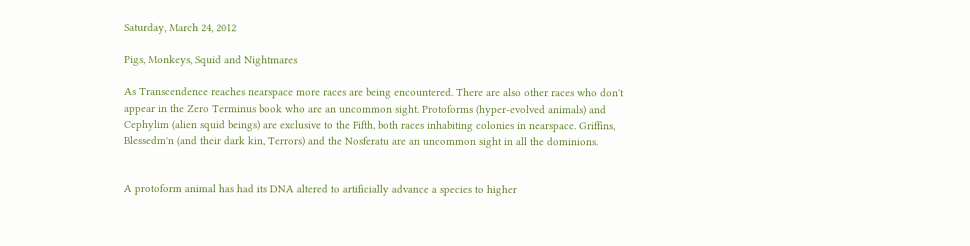Saturday, March 24, 2012

Pigs, Monkeys, Squid and Nightmares

As Transcendence reaches nearspace more races are being encountered. There are also other races who don't appear in the Zero Terminus book who are an uncommon sight. Protoforms (hyper-evolved animals) and Cephylim (alien squid beings) are exclusive to the Fifth, both races inhabiting colonies in nearspace. Griffins, Blessedm'n (and their dark kin, Terrors) and the Nosferatu are an uncommon sight in all the dominions.


A protoform animal has had its DNA altered to artificially advance a species to higher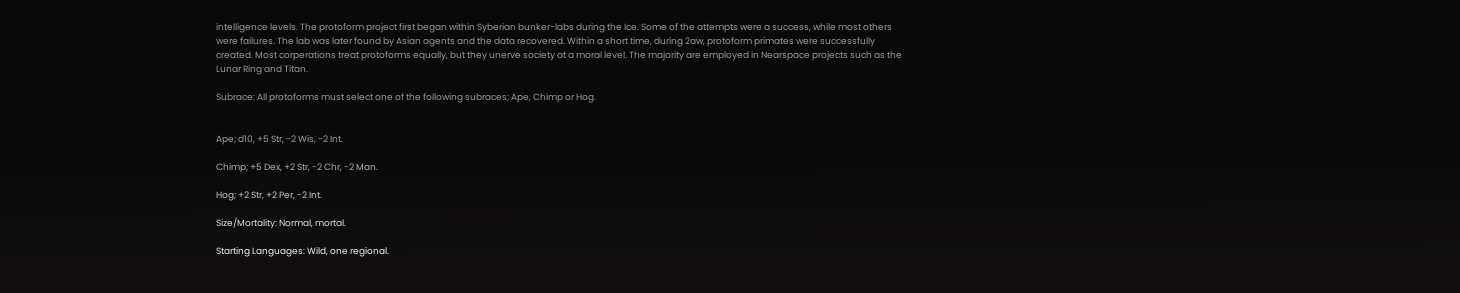intelligence levels. The protoform project first began within Syberian bunker-labs during the Ice. Some of the attempts were a success, while most others were failures. The lab was later found by Asian agents and the data recovered. Within a short time, during 2aw, protoform primates were successfully created. Most corperations treat protoforms equally, but they unerve society at a moral level. The majority are employed in Nearspace projects such as the Lunar Ring and Titan.

Subrace: All protoforms must select one of the following subraces; Ape, Chimp or Hog.


Ape; d10, +5 Str, -2 Wis, -2 Int.

Chimp; +5 Dex, +2 Str, -2 Chr, -2 Man.

Hog; +2 Str, +2 Per, -2 Int.

Size/Mortality: Normal, mortal.

Starting Languages: Wild, one regional.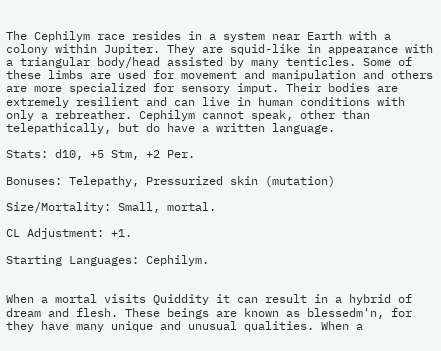The Cephilym race resides in a system near Earth with a colony within Jupiter. They are squid-like in appearance with a triangular body/head assisted by many tenticles. Some of these limbs are used for movement and manipulation and others are more specialized for sensory imput. Their bodies are extremely resilient and can live in human conditions with only a rebreather. Cephilym cannot speak, other than telepathically, but do have a written language.

Stats: d10, +5 Stm, +2 Per.

Bonuses: Telepathy, Pressurized skin (mutation)

Size/Mortality: Small, mortal.

CL Adjustment: +1.

Starting Languages: Cephilym.


When a mortal visits Quiddity it can result in a hybrid of dream and flesh. These beings are known as blessedm'n, for they have many unique and unusual qualities. When a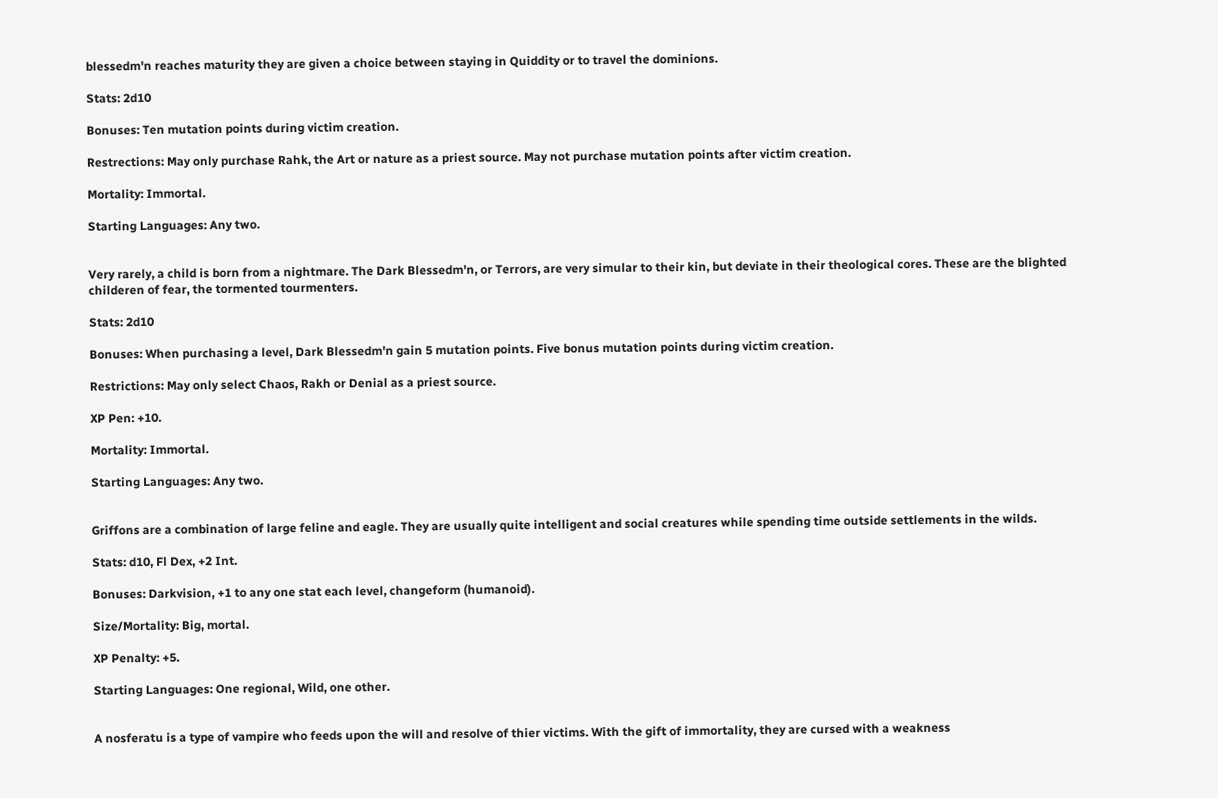blessedm'n reaches maturity they are given a choice between staying in Quiddity or to travel the dominions.

Stats: 2d10

Bonuses: Ten mutation points during victim creation.

Restrections: May only purchase Rahk, the Art or nature as a priest source. May not purchase mutation points after victim creation.

Mortality: Immortal.

Starting Languages: Any two.


Very rarely, a child is born from a nightmare. The Dark Blessedm'n, or Terrors, are very simular to their kin, but deviate in their theological cores. These are the blighted childeren of fear, the tormented tourmenters.

Stats: 2d10

Bonuses: When purchasing a level, Dark Blessedm'n gain 5 mutation points. Five bonus mutation points during victim creation.

Restrictions: May only select Chaos, Rakh or Denial as a priest source.

XP Pen: +10.

Mortality: Immortal.

Starting Languages: Any two.


Griffons are a combination of large feline and eagle. They are usually quite intelligent and social creatures while spending time outside settlements in the wilds.

Stats: d10, Fl Dex, +2 Int.

Bonuses: Darkvision, +1 to any one stat each level, changeform (humanoid).

Size/Mortality: Big, mortal.

XP Penalty: +5.

Starting Languages: One regional, Wild, one other.


A nosferatu is a type of vampire who feeds upon the will and resolve of thier victims. With the gift of immortality, they are cursed with a weakness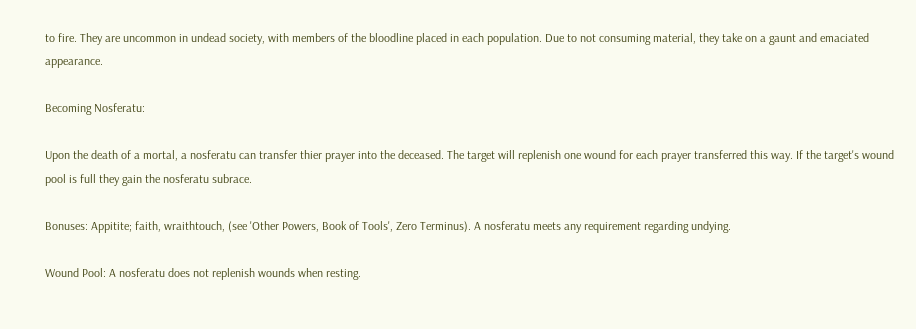to fire. They are uncommon in undead society, with members of the bloodline placed in each population. Due to not consuming material, they take on a gaunt and emaciated appearance.

Becoming Nosferatu:

Upon the death of a mortal, a nosferatu can transfer thier prayer into the deceased. The target will replenish one wound for each prayer transferred this way. If the target's wound pool is full they gain the nosferatu subrace.

Bonuses: Appitite; faith, wraithtouch, (see 'Other Powers, Book of Tools', Zero Terminus). A nosferatu meets any requirement regarding undying.

Wound Pool: A nosferatu does not replenish wounds when resting.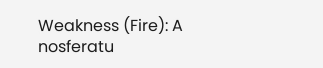Weakness (Fire): A nosferatu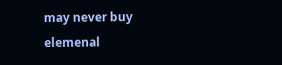may never buy elemenal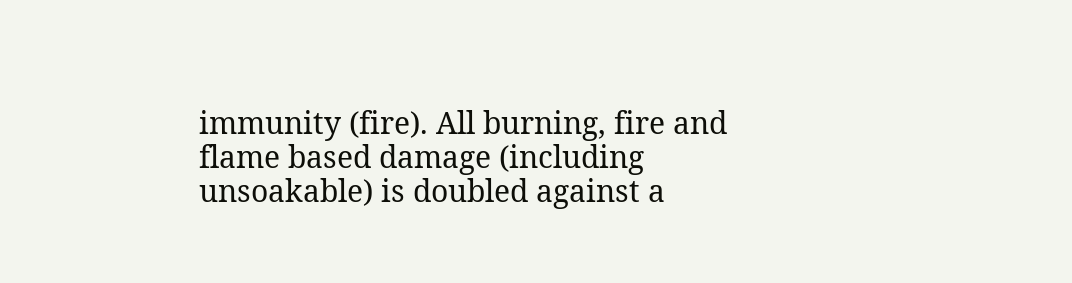immunity (fire). All burning, fire and flame based damage (including unsoakable) is doubled against a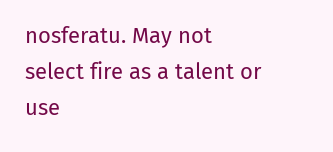nosferatu. May not select fire as a talent or use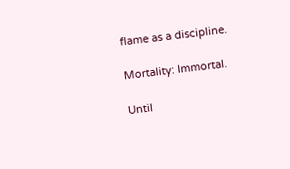flame as a discipline.

Mortality: Immortal.

Until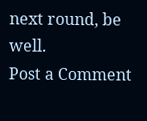next round, be well.
Post a Comment